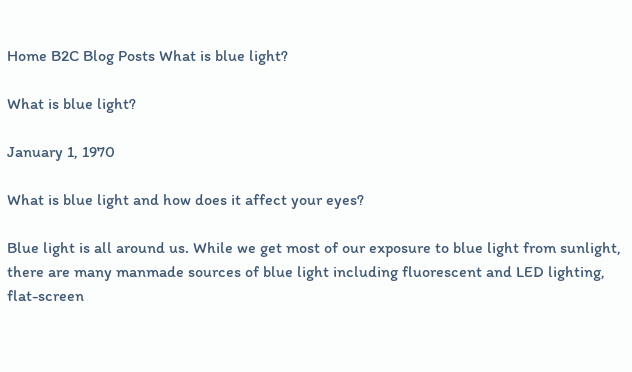Home B2C Blog Posts What is blue light?

What is blue light?

January 1, 1970

What is blue light and how does it affect your eyes?

Blue light is all around us. While we get most of our exposure to blue light from sunlight, there are many manmade sources of blue light including fluorescent and LED lighting, flat-screen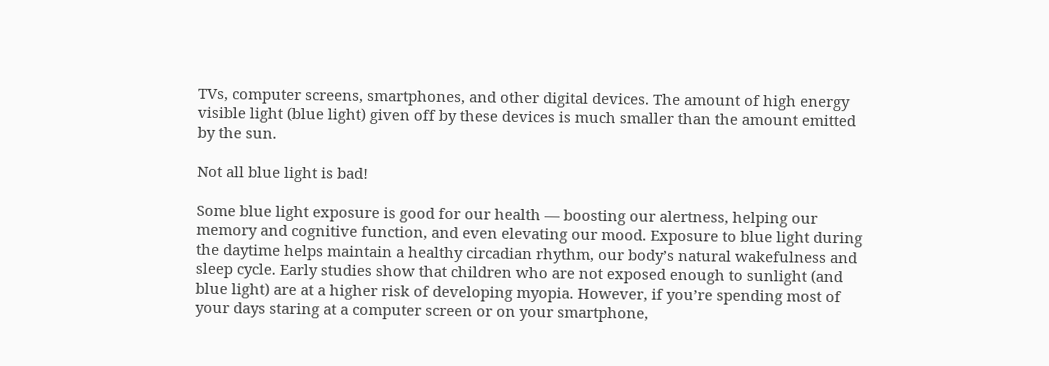TVs, computer screens, smartphones, and other digital devices. The amount of high energy visible light (blue light) given off by these devices is much smaller than the amount emitted by the sun.

Not all blue light is bad!

Some blue light exposure is good for our health — boosting our alertness, helping our memory and cognitive function, and even elevating our mood. Exposure to blue light during the daytime helps maintain a healthy circadian rhythm, our body’s natural wakefulness and sleep cycle. Early studies show that children who are not exposed enough to sunlight (and blue light) are at a higher risk of developing myopia. However, if you’re spending most of your days staring at a computer screen or on your smartphone,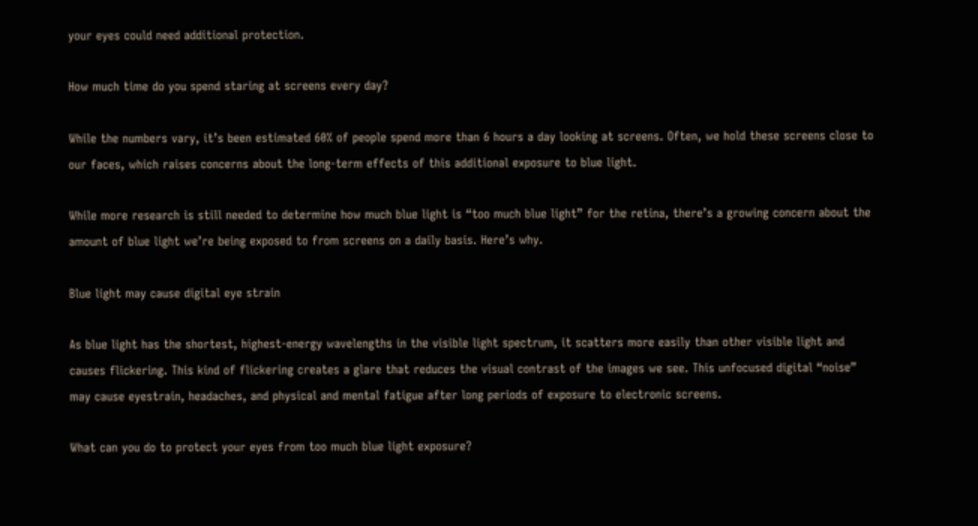your eyes could need additional protection.

How much time do you spend staring at screens every day?

While the numbers vary, it’s been estimated 60% of people spend more than 6 hours a day looking at screens. Often, we hold these screens close to our faces, which raises concerns about the long-term effects of this additional exposure to blue light.

While more research is still needed to determine how much blue light is “too much blue light” for the retina, there’s a growing concern about the amount of blue light we’re being exposed to from screens on a daily basis. Here’s why.

Blue light may cause digital eye strain

As blue light has the shortest, highest-energy wavelengths in the visible light spectrum, it scatters more easily than other visible light and causes flickering. This kind of flickering creates a glare that reduces the visual contrast of the images we see. This unfocused digital “noise” may cause eyestrain, headaches, and physical and mental fatigue after long periods of exposure to electronic screens.

What can you do to protect your eyes from too much blue light exposure?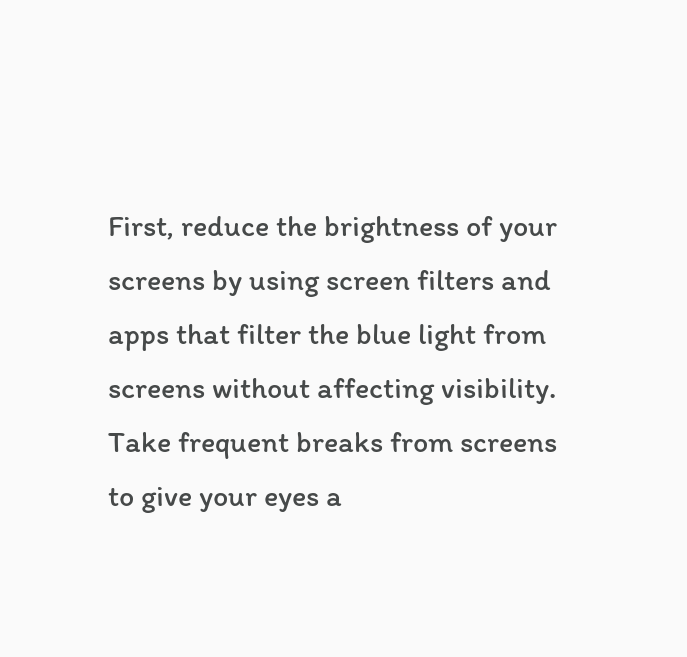First, reduce the brightness of your screens by using screen filters and apps that filter the blue light from screens without affecting visibility. Take frequent breaks from screens to give your eyes a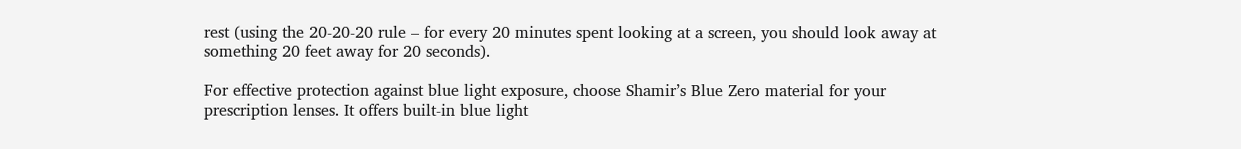rest (using the 20-20-20 rule – for every 20 minutes spent looking at a screen, you should look away at something 20 feet away for 20 seconds).

For effective protection against blue light exposure, choose Shamir’s Blue Zero material for your prescription lenses. It offers built-in blue light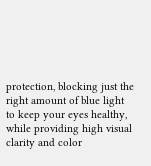protection, blocking just the right amount of blue light to keep your eyes healthy, while providing high visual clarity and color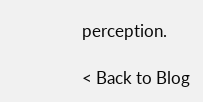perception.

< Back to Blog